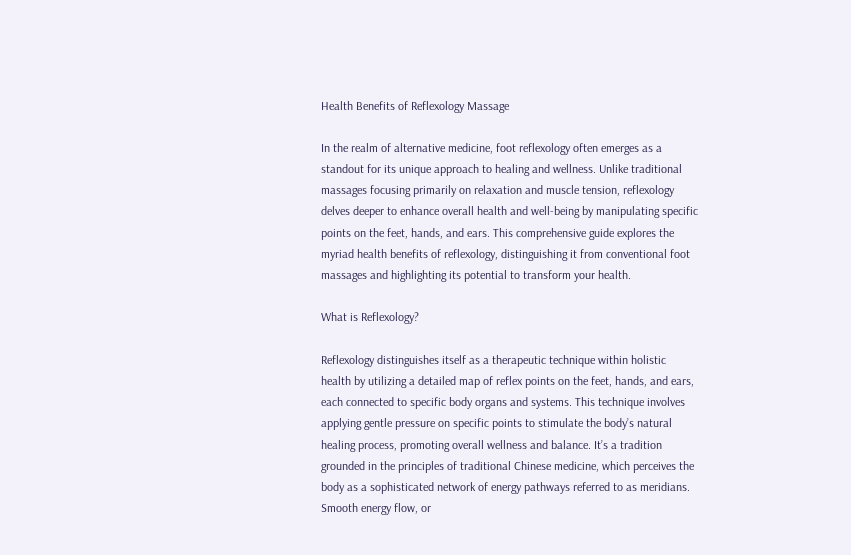Health Benefits of Reflexology Massage

In the realm of alternative medicine, foot reflexology often emerges as a standout for its unique approach to healing and wellness. Unlike traditional massages focusing primarily on relaxation and muscle tension, reflexology delves deeper to enhance overall health and well-being by manipulating specific points on the feet, hands, and ears. This comprehensive guide explores the myriad health benefits of reflexology, distinguishing it from conventional foot massages and highlighting its potential to transform your health.

What is Reflexology?

Reflexology distinguishes itself as a therapeutic technique within holistic health by utilizing a detailed map of reflex points on the feet, hands, and ears, each connected to specific body organs and systems. This technique involves applying gentle pressure on specific points to stimulate the body’s natural healing process, promoting overall wellness and balance. It’s a tradition grounded in the principles of traditional Chinese medicine, which perceives the body as a sophisticated network of energy pathways referred to as meridians. Smooth energy flow, or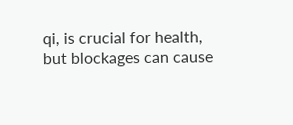qi, is crucial for health, but blockages can cause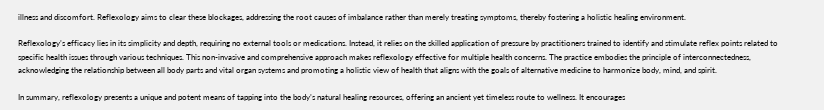illness and discomfort. Reflexology aims to clear these blockages, addressing the root causes of imbalance rather than merely treating symptoms, thereby fostering a holistic healing environment.

Reflexology’s efficacy lies in its simplicity and depth, requiring no external tools or medications. Instead, it relies on the skilled application of pressure by practitioners trained to identify and stimulate reflex points related to specific health issues through various techniques. This non-invasive and comprehensive approach makes reflexology effective for multiple health concerns. The practice embodies the principle of interconnectedness, acknowledging the relationship between all body parts and vital organ systems and promoting a holistic view of health that aligns with the goals of alternative medicine to harmonize body, mind, and spirit.

In summary, reflexology presents a unique and potent means of tapping into the body’s natural healing resources, offering an ancient yet timeless route to wellness. It encourages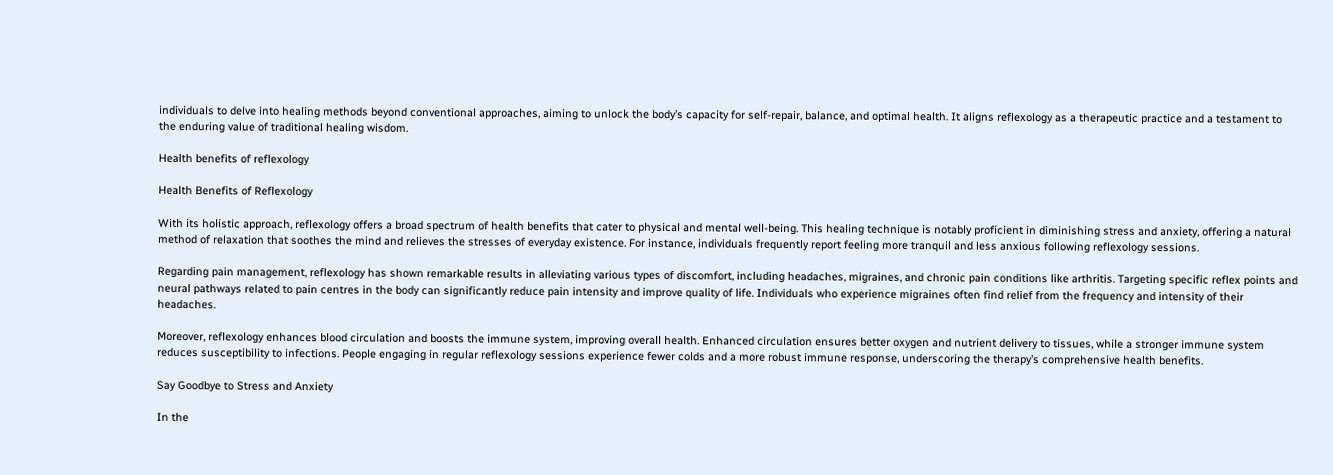individuals to delve into healing methods beyond conventional approaches, aiming to unlock the body’s capacity for self-repair, balance, and optimal health. It aligns reflexology as a therapeutic practice and a testament to the enduring value of traditional healing wisdom.

Health benefits of reflexology

Health Benefits of Reflexology

With its holistic approach, reflexology offers a broad spectrum of health benefits that cater to physical and mental well-being. This healing technique is notably proficient in diminishing stress and anxiety, offering a natural method of relaxation that soothes the mind and relieves the stresses of everyday existence. For instance, individuals frequently report feeling more tranquil and less anxious following reflexology sessions.

Regarding pain management, reflexology has shown remarkable results in alleviating various types of discomfort, including headaches, migraines, and chronic pain conditions like arthritis. Targeting specific reflex points and neural pathways related to pain centres in the body can significantly reduce pain intensity and improve quality of life. Individuals who experience migraines often find relief from the frequency and intensity of their headaches.

Moreover, reflexology enhances blood circulation and boosts the immune system, improving overall health. Enhanced circulation ensures better oxygen and nutrient delivery to tissues, while a stronger immune system reduces susceptibility to infections. People engaging in regular reflexology sessions experience fewer colds and a more robust immune response, underscoring the therapy’s comprehensive health benefits.

Say Goodbye to Stress and Anxiety

In the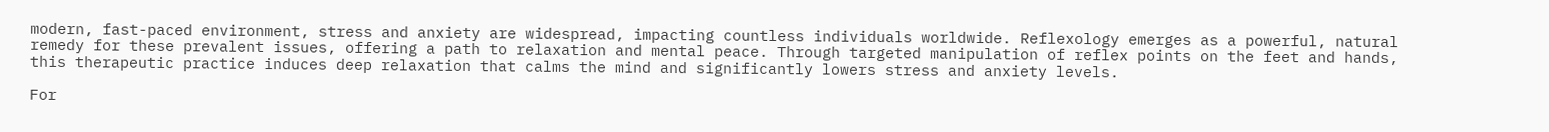modern, fast-paced environment, stress and anxiety are widespread, impacting countless individuals worldwide. Reflexology emerges as a powerful, natural remedy for these prevalent issues, offering a path to relaxation and mental peace. Through targeted manipulation of reflex points on the feet and hands, this therapeutic practice induces deep relaxation that calms the mind and significantly lowers stress and anxiety levels.

For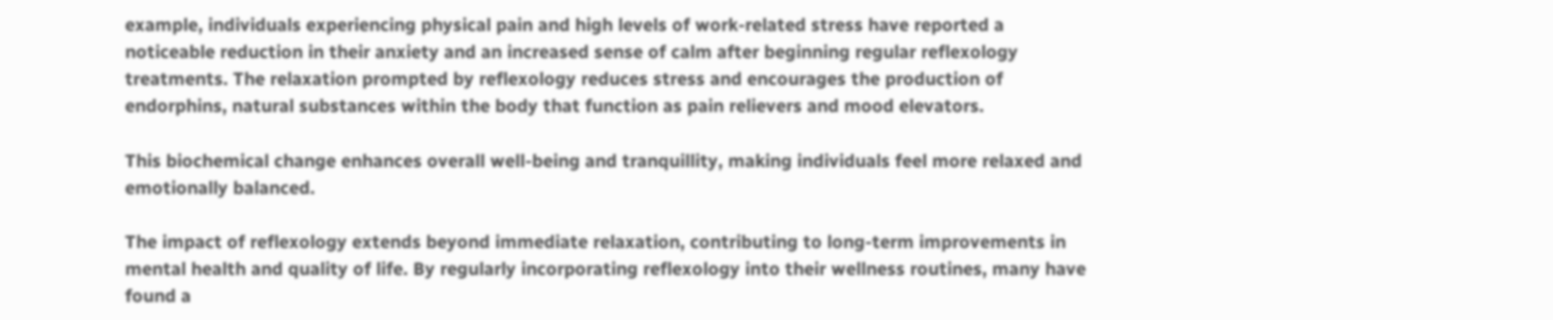example, individuals experiencing physical pain and high levels of work-related stress have reported a noticeable reduction in their anxiety and an increased sense of calm after beginning regular reflexology treatments. The relaxation prompted by reflexology reduces stress and encourages the production of endorphins, natural substances within the body that function as pain relievers and mood elevators.

This biochemical change enhances overall well-being and tranquillity, making individuals feel more relaxed and emotionally balanced.

The impact of reflexology extends beyond immediate relaxation, contributing to long-term improvements in mental health and quality of life. By regularly incorporating reflexology into their wellness routines, many have found a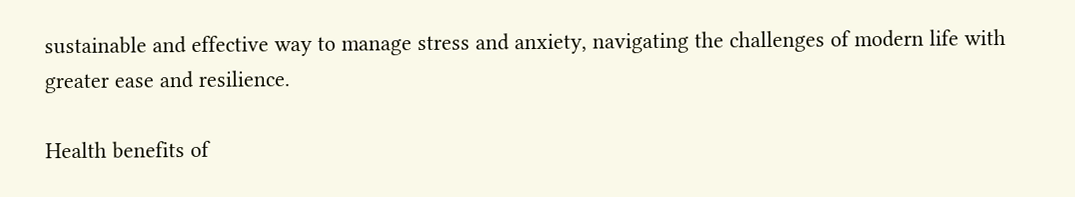sustainable and effective way to manage stress and anxiety, navigating the challenges of modern life with greater ease and resilience.

Health benefits of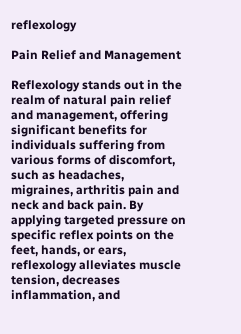reflexology

Pain Relief and Management

Reflexology stands out in the realm of natural pain relief and management, offering significant benefits for individuals suffering from various forms of discomfort, such as headaches, migraines, arthritis pain and neck and back pain. By applying targeted pressure on specific reflex points on the feet, hands, or ears, reflexology alleviates muscle tension, decreases inflammation, and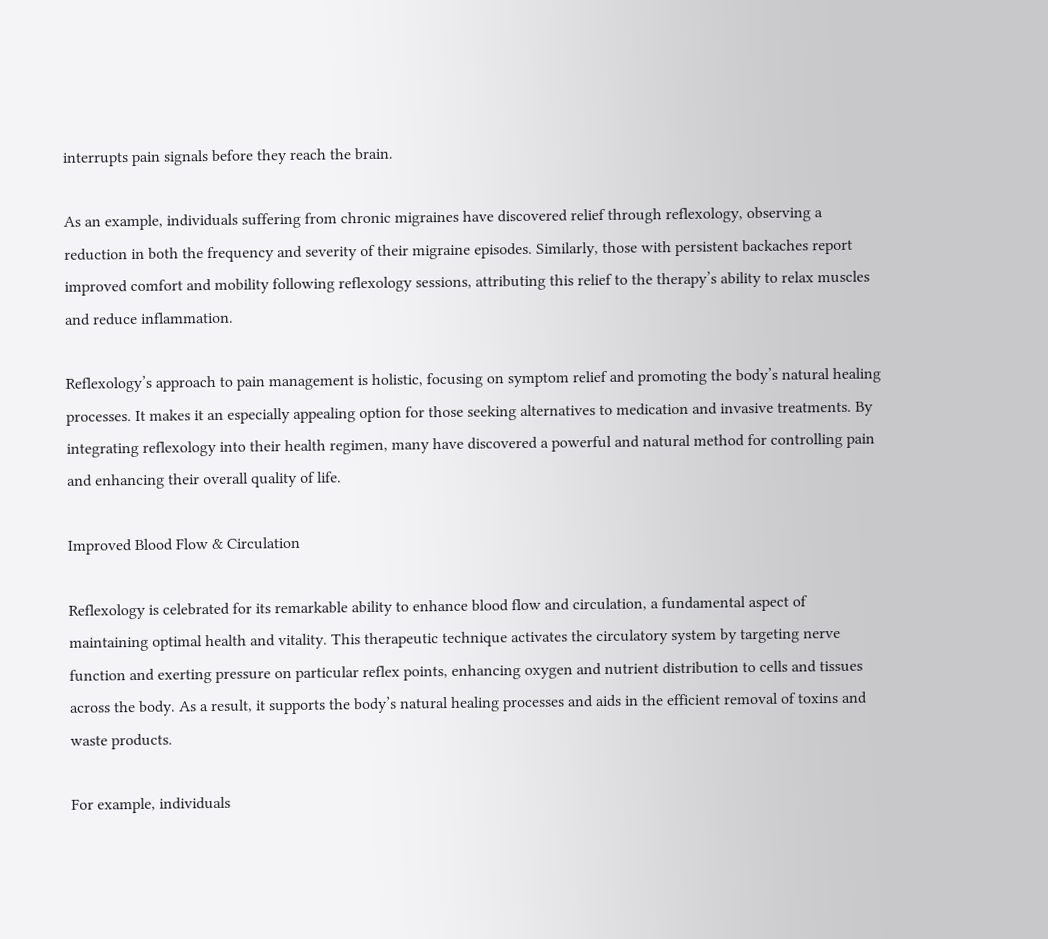interrupts pain signals before they reach the brain.

As an example, individuals suffering from chronic migraines have discovered relief through reflexology, observing a reduction in both the frequency and severity of their migraine episodes. Similarly, those with persistent backaches report improved comfort and mobility following reflexology sessions, attributing this relief to the therapy’s ability to relax muscles and reduce inflammation.

Reflexology’s approach to pain management is holistic, focusing on symptom relief and promoting the body’s natural healing processes. It makes it an especially appealing option for those seeking alternatives to medication and invasive treatments. By integrating reflexology into their health regimen, many have discovered a powerful and natural method for controlling pain and enhancing their overall quality of life.

Improved Blood Flow & Circulation

Reflexology is celebrated for its remarkable ability to enhance blood flow and circulation, a fundamental aspect of maintaining optimal health and vitality. This therapeutic technique activates the circulatory system by targeting nerve function and exerting pressure on particular reflex points, enhancing oxygen and nutrient distribution to cells and tissues across the body. As a result, it supports the body’s natural healing processes and aids in the efficient removal of toxins and waste products.

For example, individuals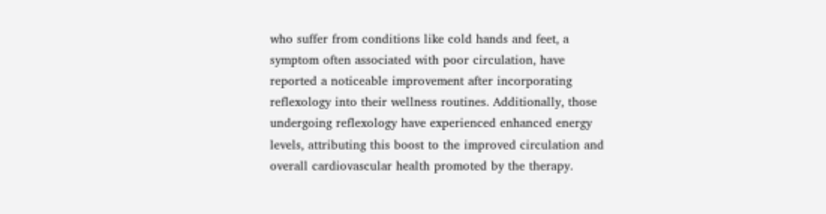who suffer from conditions like cold hands and feet, a symptom often associated with poor circulation, have reported a noticeable improvement after incorporating reflexology into their wellness routines. Additionally, those undergoing reflexology have experienced enhanced energy levels, attributing this boost to the improved circulation and overall cardiovascular health promoted by the therapy.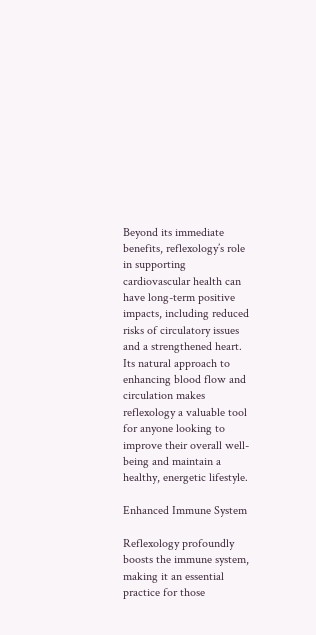Beyond its immediate benefits, reflexology’s role in supporting cardiovascular health can have long-term positive impacts, including reduced risks of circulatory issues and a strengthened heart. Its natural approach to enhancing blood flow and circulation makes reflexology a valuable tool for anyone looking to improve their overall well-being and maintain a healthy, energetic lifestyle.

Enhanced Immune System

Reflexology profoundly boosts the immune system, making it an essential practice for those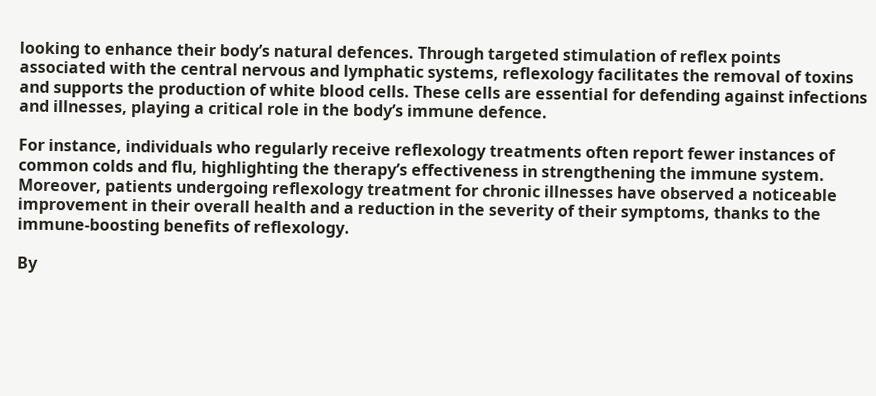looking to enhance their body’s natural defences. Through targeted stimulation of reflex points associated with the central nervous and lymphatic systems, reflexology facilitates the removal of toxins and supports the production of white blood cells. These cells are essential for defending against infections and illnesses, playing a critical role in the body’s immune defence.

For instance, individuals who regularly receive reflexology treatments often report fewer instances of common colds and flu, highlighting the therapy’s effectiveness in strengthening the immune system. Moreover, patients undergoing reflexology treatment for chronic illnesses have observed a noticeable improvement in their overall health and a reduction in the severity of their symptoms, thanks to the immune-boosting benefits of reflexology.

By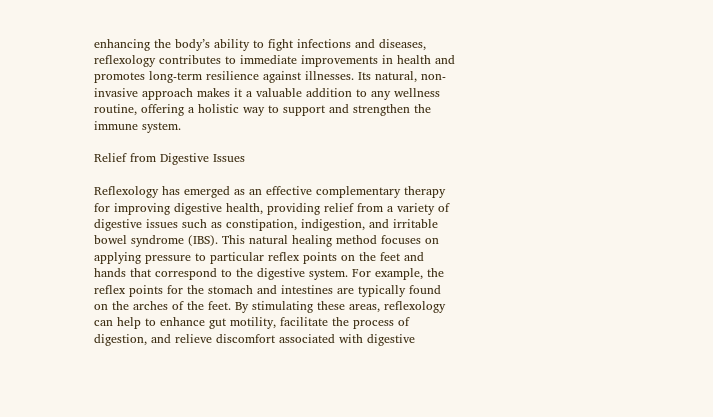enhancing the body’s ability to fight infections and diseases, reflexology contributes to immediate improvements in health and promotes long-term resilience against illnesses. Its natural, non-invasive approach makes it a valuable addition to any wellness routine, offering a holistic way to support and strengthen the immune system.

Relief from Digestive Issues

Reflexology has emerged as an effective complementary therapy for improving digestive health, providing relief from a variety of digestive issues such as constipation, indigestion, and irritable bowel syndrome (IBS). This natural healing method focuses on applying pressure to particular reflex points on the feet and hands that correspond to the digestive system. For example, the reflex points for the stomach and intestines are typically found on the arches of the feet. By stimulating these areas, reflexology can help to enhance gut motility, facilitate the process of digestion, and relieve discomfort associated with digestive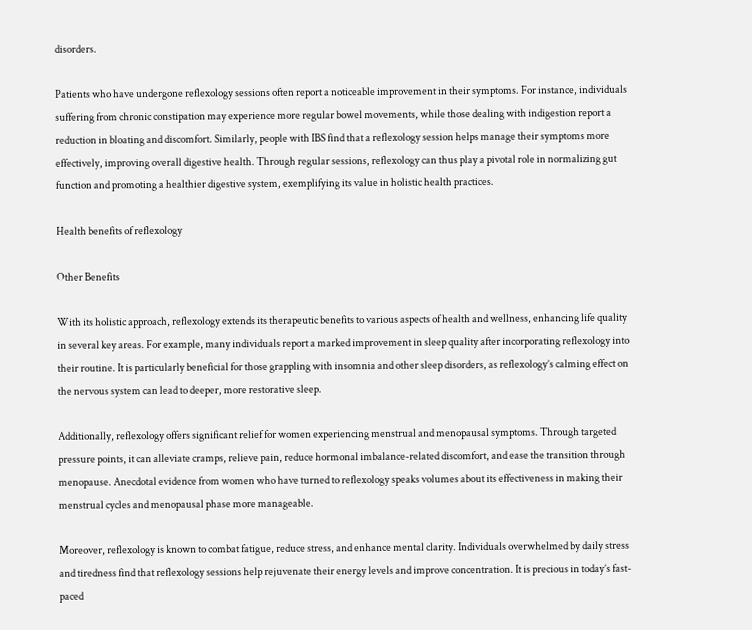disorders.

Patients who have undergone reflexology sessions often report a noticeable improvement in their symptoms. For instance, individuals suffering from chronic constipation may experience more regular bowel movements, while those dealing with indigestion report a reduction in bloating and discomfort. Similarly, people with IBS find that a reflexology session helps manage their symptoms more effectively, improving overall digestive health. Through regular sessions, reflexology can thus play a pivotal role in normalizing gut function and promoting a healthier digestive system, exemplifying its value in holistic health practices.

Health benefits of reflexology

Other Benefits

With its holistic approach, reflexology extends its therapeutic benefits to various aspects of health and wellness, enhancing life quality in several key areas. For example, many individuals report a marked improvement in sleep quality after incorporating reflexology into their routine. It is particularly beneficial for those grappling with insomnia and other sleep disorders, as reflexology’s calming effect on the nervous system can lead to deeper, more restorative sleep.

Additionally, reflexology offers significant relief for women experiencing menstrual and menopausal symptoms. Through targeted pressure points, it can alleviate cramps, relieve pain, reduce hormonal imbalance-related discomfort, and ease the transition through menopause. Anecdotal evidence from women who have turned to reflexology speaks volumes about its effectiveness in making their menstrual cycles and menopausal phase more manageable.

Moreover, reflexology is known to combat fatigue, reduce stress, and enhance mental clarity. Individuals overwhelmed by daily stress and tiredness find that reflexology sessions help rejuvenate their energy levels and improve concentration. It is precious in today’s fast-paced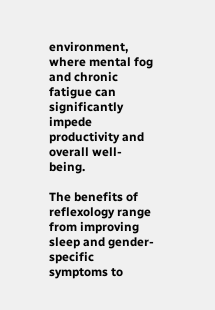environment, where mental fog and chronic fatigue can significantly impede productivity and overall well-being.

The benefits of reflexology range from improving sleep and gender-specific symptoms to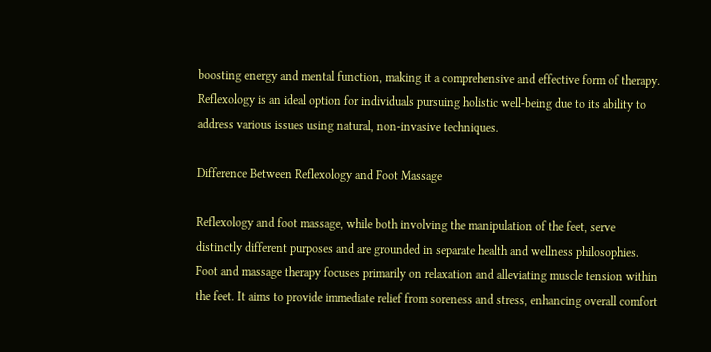boosting energy and mental function, making it a comprehensive and effective form of therapy. Reflexology is an ideal option for individuals pursuing holistic well-being due to its ability to address various issues using natural, non-invasive techniques.

Difference Between Reflexology and Foot Massage

Reflexology and foot massage, while both involving the manipulation of the feet, serve distinctly different purposes and are grounded in separate health and wellness philosophies. Foot and massage therapy focuses primarily on relaxation and alleviating muscle tension within the feet. It aims to provide immediate relief from soreness and stress, enhancing overall comfort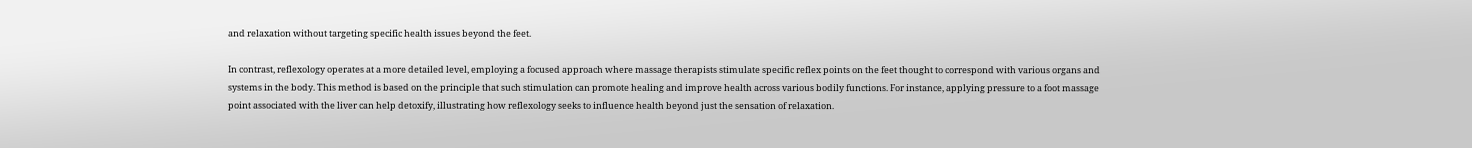and relaxation without targeting specific health issues beyond the feet.

In contrast, reflexology operates at a more detailed level, employing a focused approach where massage therapists stimulate specific reflex points on the feet thought to correspond with various organs and systems in the body. This method is based on the principle that such stimulation can promote healing and improve health across various bodily functions. For instance, applying pressure to a foot massage point associated with the liver can help detoxify, illustrating how reflexology seeks to influence health beyond just the sensation of relaxation.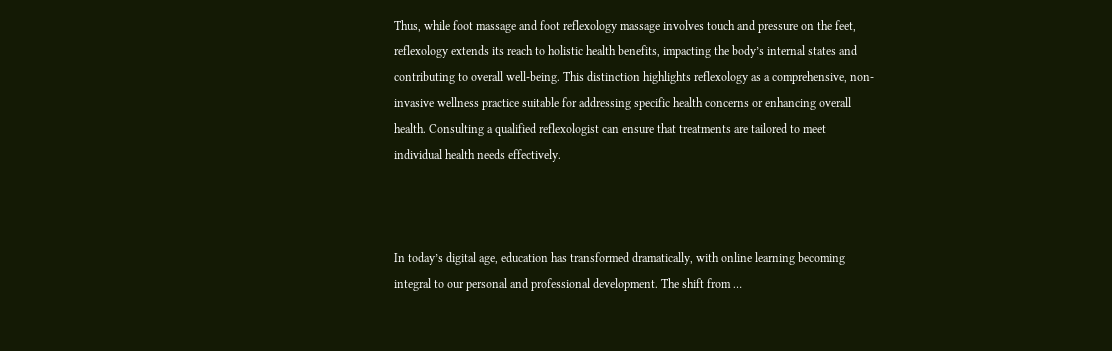Thus, while foot massage and foot reflexology massage involves touch and pressure on the feet, reflexology extends its reach to holistic health benefits, impacting the body’s internal states and contributing to overall well-being. This distinction highlights reflexology as a comprehensive, non-invasive wellness practice suitable for addressing specific health concerns or enhancing overall health. Consulting a qualified reflexologist can ensure that treatments are tailored to meet individual health needs effectively.



In today’s digital age, education has transformed dramatically, with online learning becoming integral to our personal and professional development. The shift from …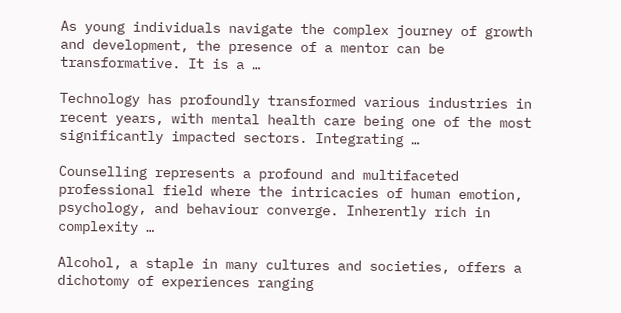As young individuals navigate the complex journey of growth and development, the presence of a mentor can be transformative. It is a …

Technology has profoundly transformed various industries in recent years, with mental health care being one of the most significantly impacted sectors. Integrating …

Counselling represents a profound and multifaceted professional field where the intricacies of human emotion, psychology, and behaviour converge. Inherently rich in complexity …

Alcohol, a staple in many cultures and societies, offers a dichotomy of experiences ranging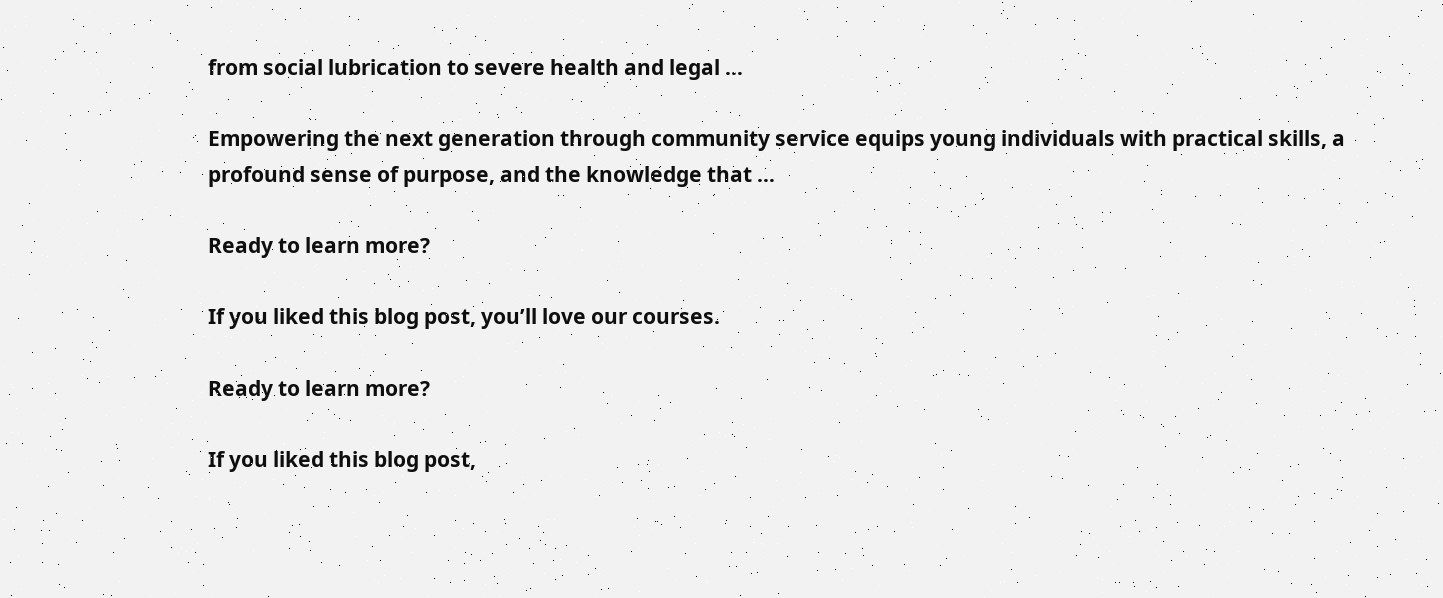from social lubrication to severe health and legal …

Empowering the next generation through community service equips young individuals with practical skills, a profound sense of purpose, and the knowledge that …

Ready to learn more?

If you liked this blog post, you’ll love our courses.

Ready to learn more?

If you liked this blog post,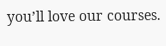you’ll love our courses.